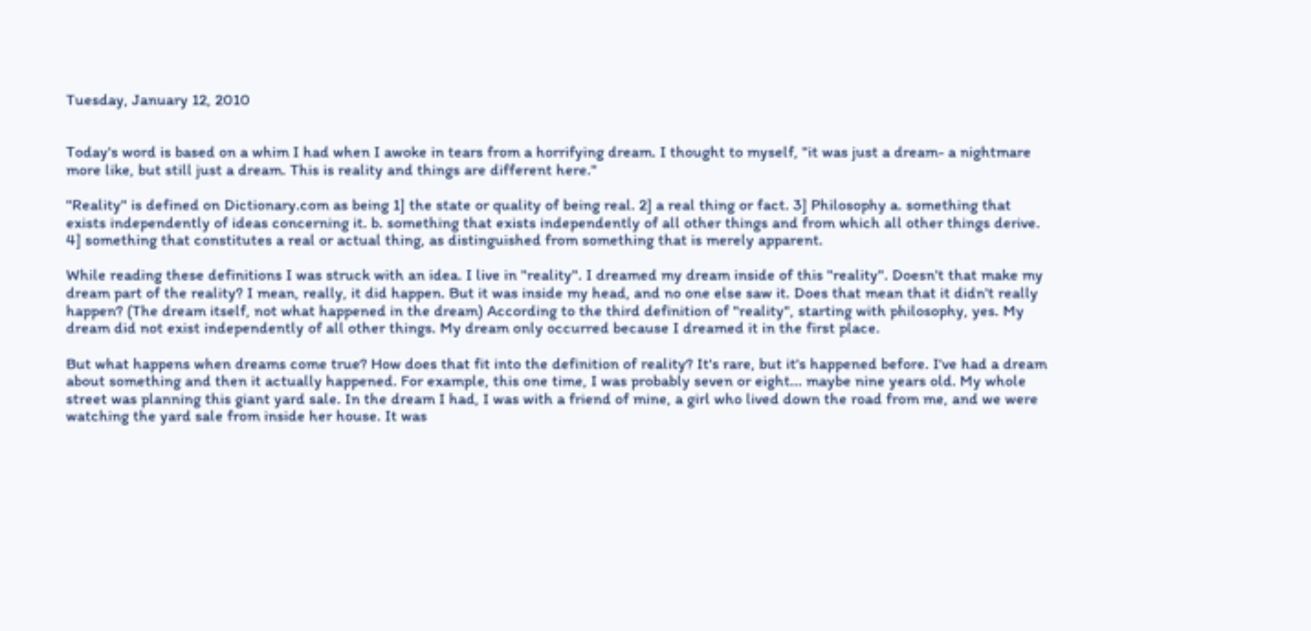Tuesday, January 12, 2010


Today's word is based on a whim I had when I awoke in tears from a horrifying dream. I thought to myself, "it was just a dream- a nightmare more like, but still just a dream. This is reality and things are different here."

"Reality" is defined on Dictionary.com as being 1] the state or quality of being real. 2] a real thing or fact. 3] Philosophy a. something that exists independently of ideas concerning it. b. something that exists independently of all other things and from which all other things derive. 4] something that constitutes a real or actual thing, as distinguished from something that is merely apparent.

While reading these definitions I was struck with an idea. I live in "reality". I dreamed my dream inside of this "reality". Doesn't that make my dream part of the reality? I mean, really, it did happen. But it was inside my head, and no one else saw it. Does that mean that it didn't really happen? (The dream itself, not what happened in the dream) According to the third definition of "reality", starting with philosophy, yes. My dream did not exist independently of all other things. My dream only occurred because I dreamed it in the first place.

But what happens when dreams come true? How does that fit into the definition of reality? It's rare, but it's happened before. I've had a dream about something and then it actually happened. For example, this one time, I was probably seven or eight... maybe nine years old. My whole street was planning this giant yard sale. In the dream I had, I was with a friend of mine, a girl who lived down the road from me, and we were watching the yard sale from inside her house. It was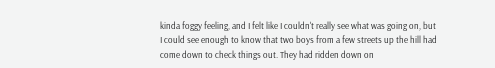kinda foggy feeling, and I felt like I couldn't really see what was going on, but I could see enough to know that two boys from a few streets up the hill had come down to check things out. They had ridden down on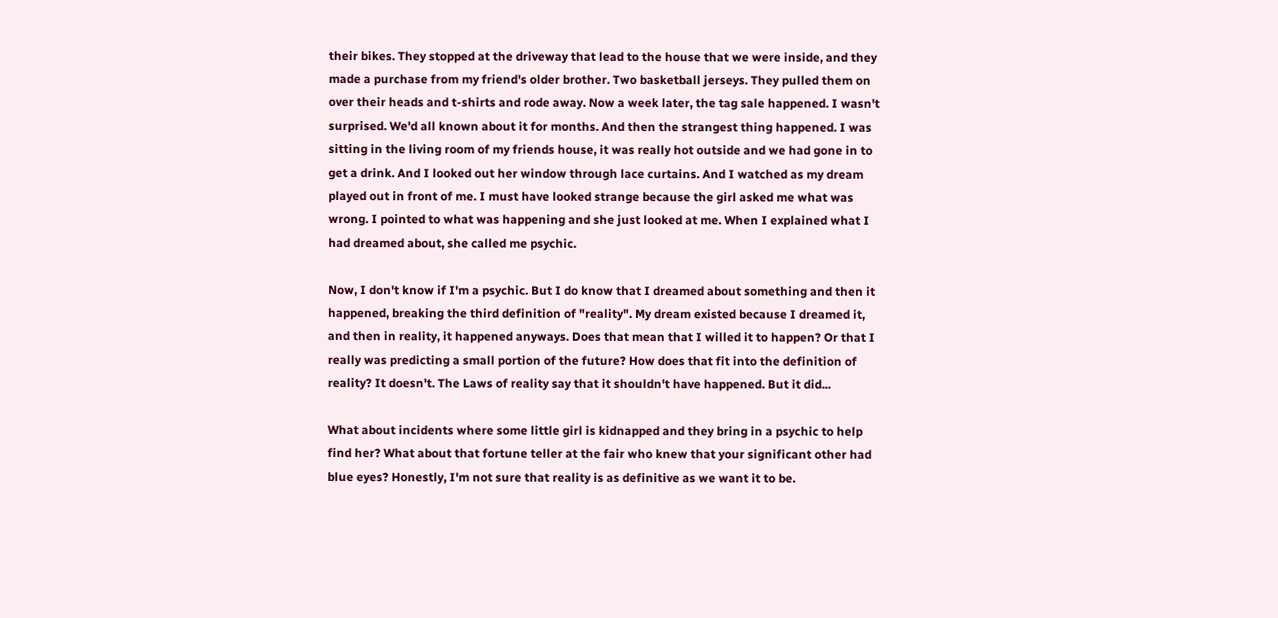their bikes. They stopped at the driveway that lead to the house that we were inside, and they made a purchase from my friend's older brother. Two basketball jerseys. They pulled them on over their heads and t-shirts and rode away. Now a week later, the tag sale happened. I wasn't surprised. We'd all known about it for months. And then the strangest thing happened. I was sitting in the living room of my friends house, it was really hot outside and we had gone in to get a drink. And I looked out her window through lace curtains. And I watched as my dream played out in front of me. I must have looked strange because the girl asked me what was wrong. I pointed to what was happening and she just looked at me. When I explained what I had dreamed about, she called me psychic.

Now, I don't know if I'm a psychic. But I do know that I dreamed about something and then it happened, breaking the third definition of "reality". My dream existed because I dreamed it, and then in reality, it happened anyways. Does that mean that I willed it to happen? Or that I really was predicting a small portion of the future? How does that fit into the definition of reality? It doesn't. The Laws of reality say that it shouldn't have happened. But it did...

What about incidents where some little girl is kidnapped and they bring in a psychic to help find her? What about that fortune teller at the fair who knew that your significant other had blue eyes? Honestly, I'm not sure that reality is as definitive as we want it to be.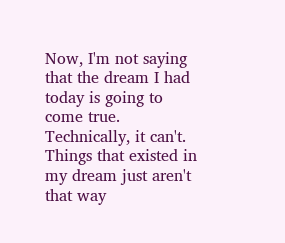Now, I'm not saying that the dream I had today is going to come true. Technically, it can't. Things that existed in my dream just aren't that way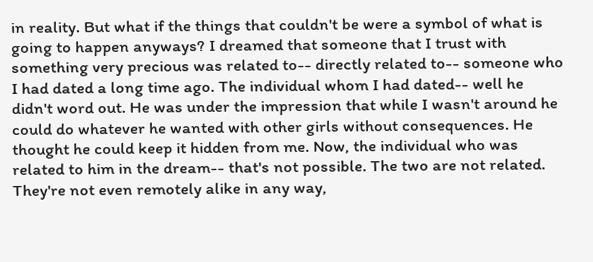in reality. But what if the things that couldn't be were a symbol of what is going to happen anyways? I dreamed that someone that I trust with something very precious was related to-- directly related to-- someone who I had dated a long time ago. The individual whom I had dated-- well he didn't word out. He was under the impression that while I wasn't around he could do whatever he wanted with other girls without consequences. He thought he could keep it hidden from me. Now, the individual who was related to him in the dream-- that's not possible. The two are not related. They're not even remotely alike in any way,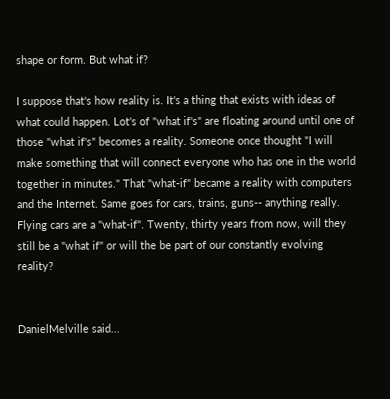shape or form. But what if?

I suppose that's how reality is. It's a thing that exists with ideas of what could happen. Lot's of "what if's" are floating around until one of those "what if's" becomes a reality. Someone once thought "I will make something that will connect everyone who has one in the world together in minutes." That "what-if" became a reality with computers and the Internet. Same goes for cars, trains, guns-- anything really. Flying cars are a "what-if". Twenty, thirty years from now, will they still be a "what if" or will the be part of our constantly evolving reality?


DanielMelville said...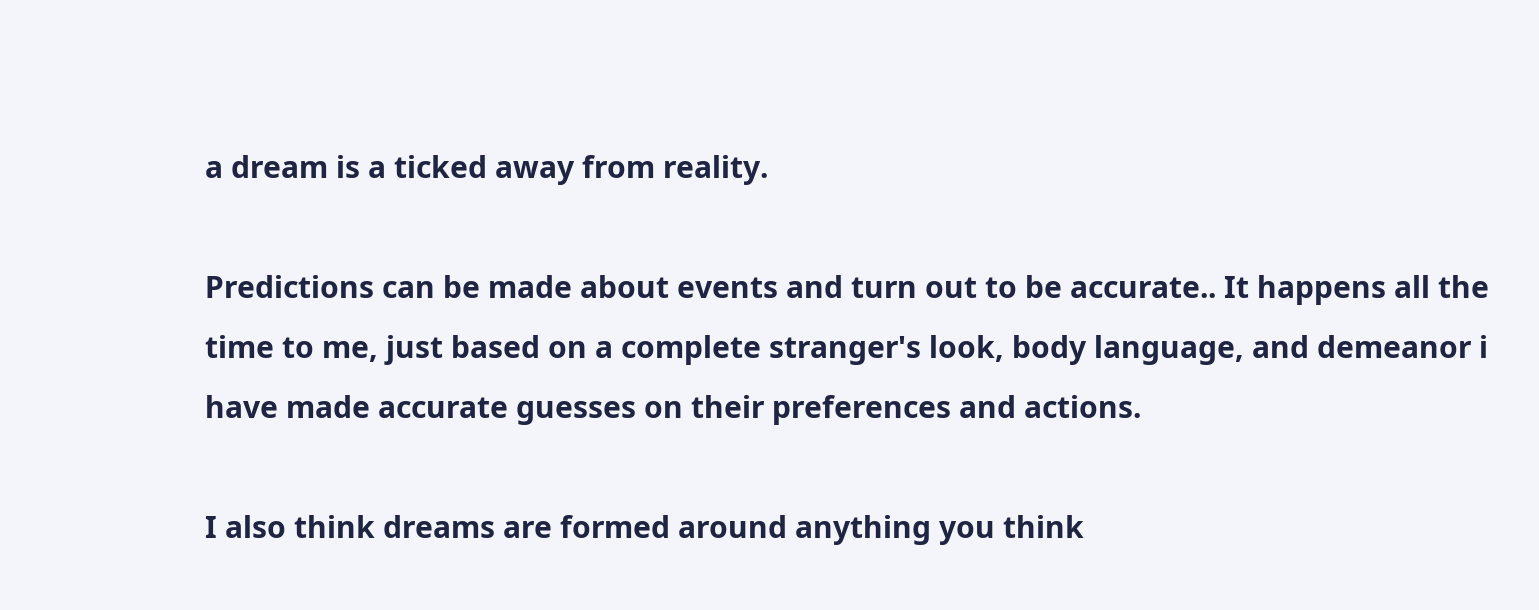a dream is a ticked away from reality.

Predictions can be made about events and turn out to be accurate.. It happens all the time to me, just based on a complete stranger's look, body language, and demeanor i have made accurate guesses on their preferences and actions.

I also think dreams are formed around anything you think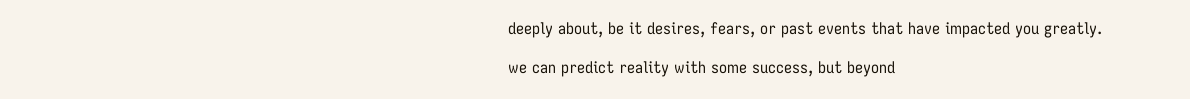deeply about, be it desires, fears, or past events that have impacted you greatly.

we can predict reality with some success, but beyond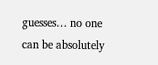guesses… no one can be absolutely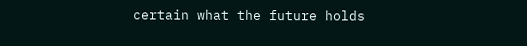certain what the future holds